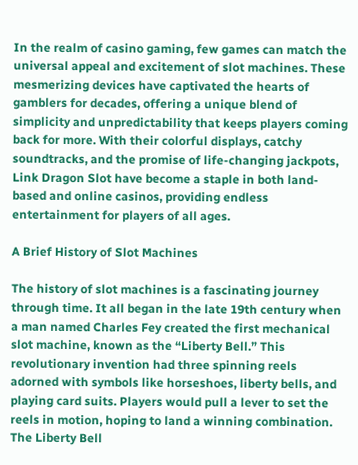In the realm of casino gaming, few games can match the universal appeal and excitement of slot machines. These mesmerizing devices have captivated the hearts of gamblers for decades, offering a unique blend of simplicity and unpredictability that keeps players coming back for more. With their colorful displays, catchy soundtracks, and the promise of life-changing jackpots, Link Dragon Slot have become a staple in both land-based and online casinos, providing endless entertainment for players of all ages.

A Brief History of Slot Machines

The history of slot machines is a fascinating journey through time. It all began in the late 19th century when a man named Charles Fey created the first mechanical slot machine, known as the “Liberty Bell.” This revolutionary invention had three spinning reels adorned with symbols like horseshoes, liberty bells, and playing card suits. Players would pull a lever to set the reels in motion, hoping to land a winning combination. The Liberty Bell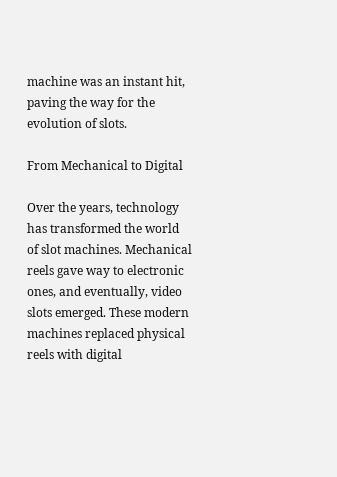machine was an instant hit, paving the way for the evolution of slots.

From Mechanical to Digital

Over the years, technology has transformed the world of slot machines. Mechanical reels gave way to electronic ones, and eventually, video slots emerged. These modern machines replaced physical reels with digital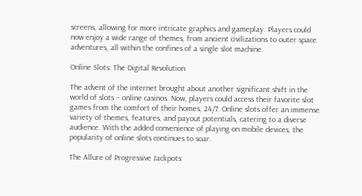screens, allowing for more intricate graphics and gameplay. Players could now enjoy a wide range of themes, from ancient civilizations to outer space adventures, all within the confines of a single slot machine.

Online Slots: The Digital Revolution

The advent of the internet brought about another significant shift in the world of slots – online casinos. Now, players could access their favorite slot games from the comfort of their homes, 24/7. Online slots offer an immense variety of themes, features, and payout potentials, catering to a diverse audience. With the added convenience of playing on mobile devices, the popularity of online slots continues to soar.

The Allure of Progressive Jackpots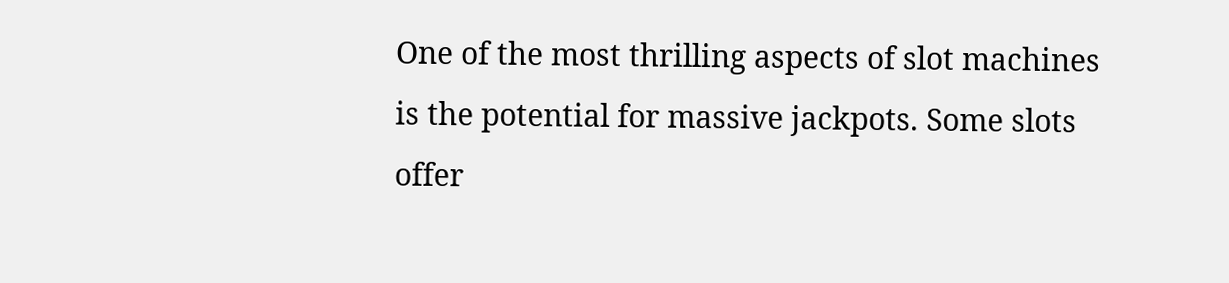One of the most thrilling aspects of slot machines is the potential for massive jackpots. Some slots offer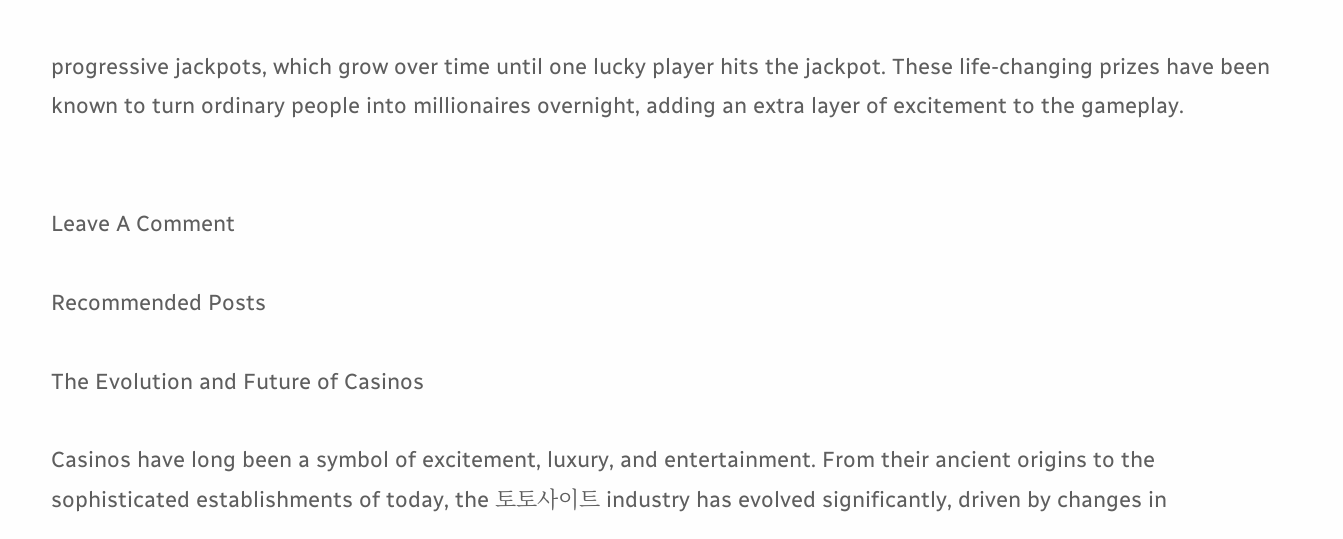progressive jackpots, which grow over time until one lucky player hits the jackpot. These life-changing prizes have been known to turn ordinary people into millionaires overnight, adding an extra layer of excitement to the gameplay.


Leave A Comment

Recommended Posts

The Evolution and Future of Casinos

Casinos have long been a symbol of excitement, luxury, and entertainment. From their ancient origins to the sophisticated establishments of today, the 토토사이트 industry has evolved significantly, driven by changes in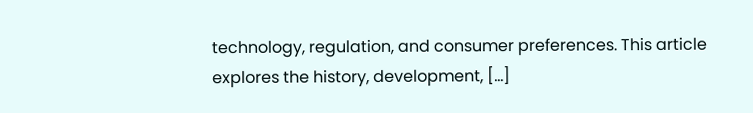technology, regulation, and consumer preferences. This article explores the history, development, […]